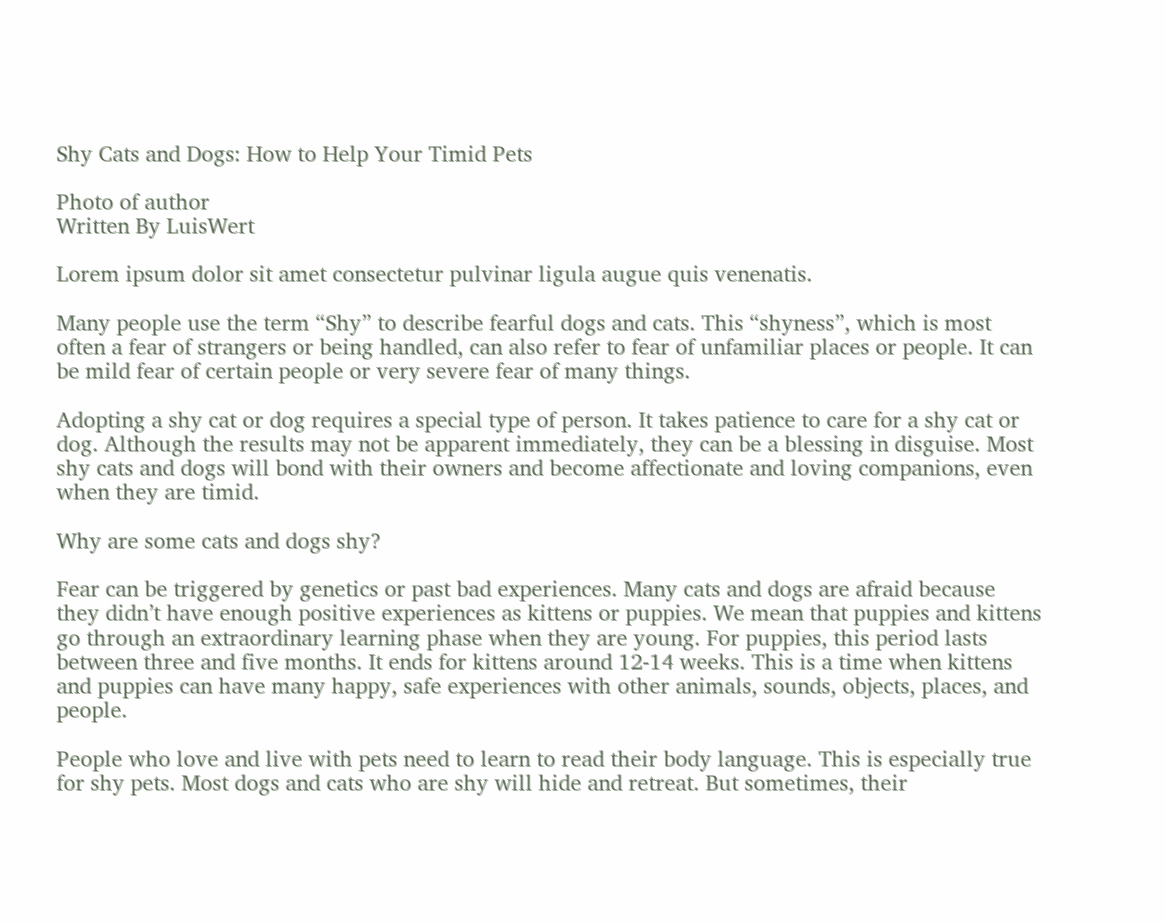Shy Cats and Dogs: How to Help Your Timid Pets

Photo of author
Written By LuisWert

Lorem ipsum dolor sit amet consectetur pulvinar ligula augue quis venenatis.

Many people use the term “Shy” to describe fearful dogs and cats. This “shyness”, which is most often a fear of strangers or being handled, can also refer to fear of unfamiliar places or people. It can be mild fear of certain people or very severe fear of many things.

Adopting a shy cat or dog requires a special type of person. It takes patience to care for a shy cat or dog. Although the results may not be apparent immediately, they can be a blessing in disguise. Most shy cats and dogs will bond with their owners and become affectionate and loving companions, even when they are timid.

Why are some cats and dogs shy?

Fear can be triggered by genetics or past bad experiences. Many cats and dogs are afraid because they didn’t have enough positive experiences as kittens or puppies. We mean that puppies and kittens go through an extraordinary learning phase when they are young. For puppies, this period lasts between three and five months. It ends for kittens around 12-14 weeks. This is a time when kittens and puppies can have many happy, safe experiences with other animals, sounds, objects, places, and people.

People who love and live with pets need to learn to read their body language. This is especially true for shy pets. Most dogs and cats who are shy will hide and retreat. But sometimes, their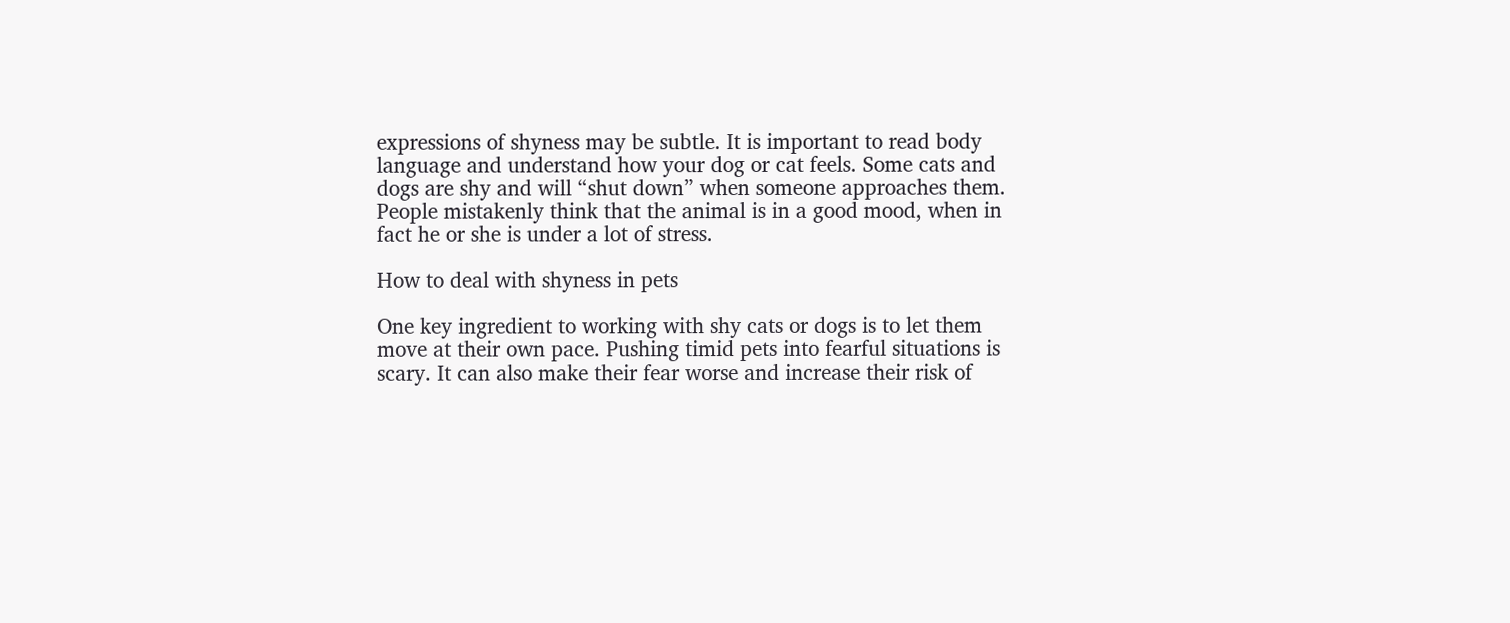expressions of shyness may be subtle. It is important to read body language and understand how your dog or cat feels. Some cats and dogs are shy and will “shut down” when someone approaches them. People mistakenly think that the animal is in a good mood, when in fact he or she is under a lot of stress.

How to deal with shyness in pets

One key ingredient to working with shy cats or dogs is to let them move at their own pace. Pushing timid pets into fearful situations is scary. It can also make their fear worse and increase their risk of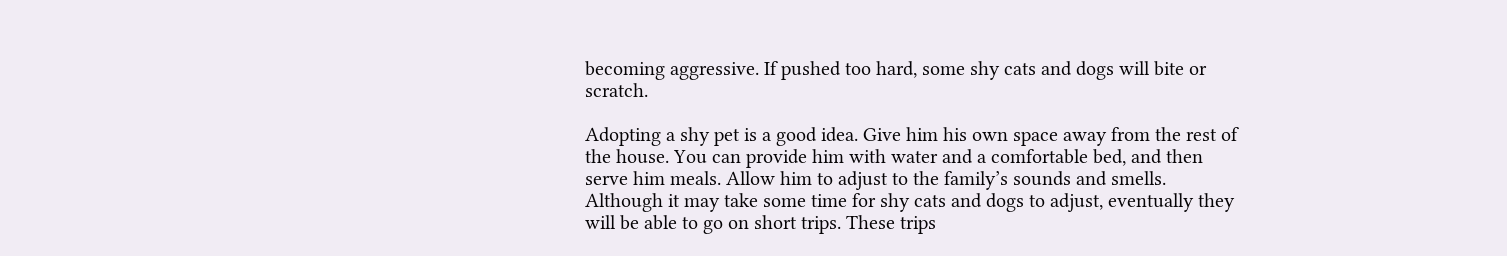becoming aggressive. If pushed too hard, some shy cats and dogs will bite or scratch.

Adopting a shy pet is a good idea. Give him his own space away from the rest of the house. You can provide him with water and a comfortable bed, and then serve him meals. Allow him to adjust to the family’s sounds and smells. Although it may take some time for shy cats and dogs to adjust, eventually they will be able to go on short trips. These trips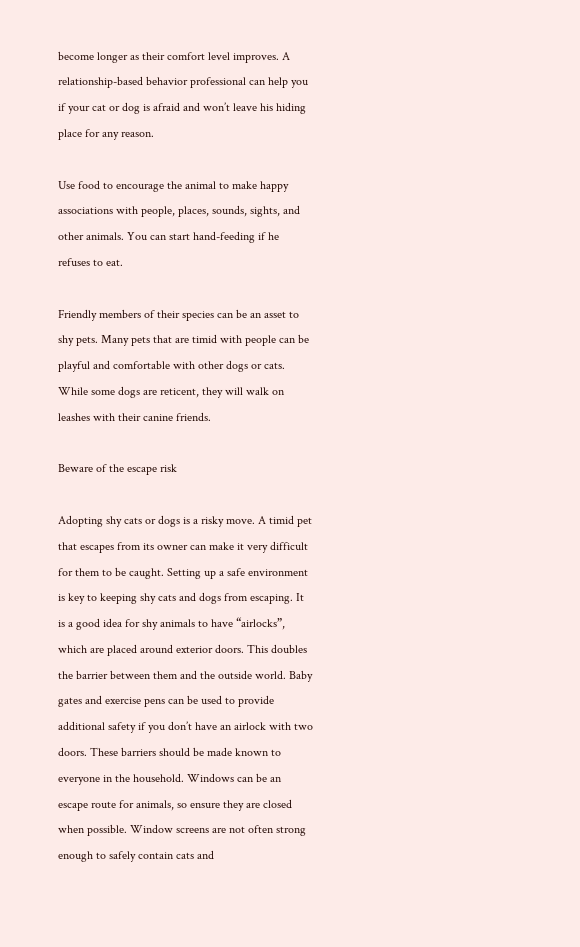become longer as their comfort level improves. A relationship-based behavior professional can help you if your cat or dog is afraid and won’t leave his hiding place for any reason.

Use food to encourage the animal to make happy associations with people, places, sounds, sights, and other animals. You can start hand-feeding if he refuses to eat.

Friendly members of their species can be an asset to shy pets. Many pets that are timid with people can be playful and comfortable with other dogs or cats. While some dogs are reticent, they will walk on leashes with their canine friends.

Beware of the escape risk

Adopting shy cats or dogs is a risky move. A timid pet that escapes from its owner can make it very difficult for them to be caught. Setting up a safe environment is key to keeping shy cats and dogs from escaping. It is a good idea for shy animals to have “airlocks”, which are placed around exterior doors. This doubles the barrier between them and the outside world. Baby gates and exercise pens can be used to provide additional safety if you don’t have an airlock with two doors. These barriers should be made known to everyone in the household. Windows can be an escape route for animals, so ensure they are closed when possible. Window screens are not often strong enough to safely contain cats and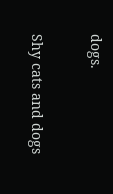dogs.

Shy cats and dogs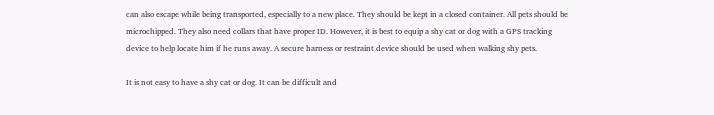can also escape while being transported, especially to a new place. They should be kept in a closed container. All pets should be microchipped. They also need collars that have proper ID. However, it is best to equip a shy cat or dog with a GPS tracking device to help locate him if he runs away. A secure harness or restraint device should be used when walking shy pets.

It is not easy to have a shy cat or dog. It can be difficult and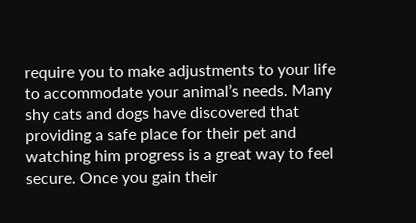require you to make adjustments to your life to accommodate your animal’s needs. Many shy cats and dogs have discovered that providing a safe place for their pet and watching him progress is a great way to feel secure. Once you gain their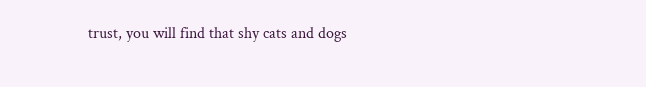trust, you will find that shy cats and dogs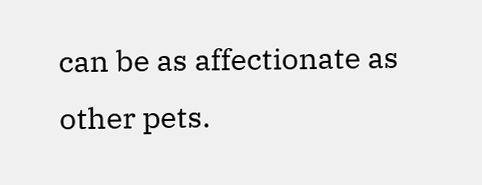can be as affectionate as other pets.